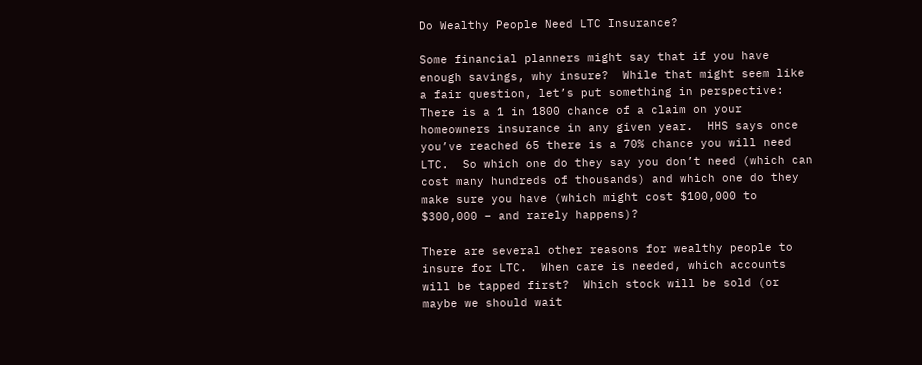Do Wealthy People Need LTC Insurance?

Some financial planners might say that if you have enough savings, why insure?  While that might seem like a fair question, let’s put something in perspective: There is a 1 in 1800 chance of a claim on your homeowners insurance in any given year.  HHS says once you’ve reached 65 there is a 70% chance you will need LTC.  So which one do they say you don’t need (which can cost many hundreds of thousands) and which one do they make sure you have (which might cost $100,000 to $300,000 – and rarely happens)?

There are several other reasons for wealthy people to insure for LTC.  When care is needed, which accounts will be tapped first?  Which stock will be sold (or maybe we should wait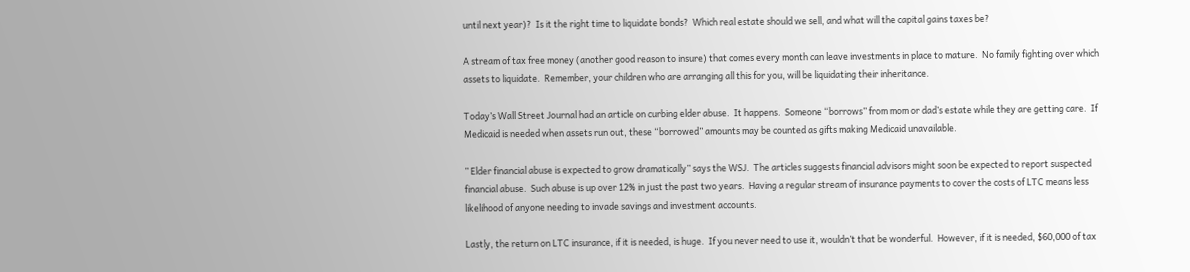until next year)?  Is it the right time to liquidate bonds?  Which real estate should we sell, and what will the capital gains taxes be?

A stream of tax free money (another good reason to insure) that comes every month can leave investments in place to mature.  No family fighting over which assets to liquidate.  Remember, your children who are arranging all this for you, will be liquidating their inheritance.

Today’s Wall Street Journal had an article on curbing elder abuse.  It happens.  Someone “borrows” from mom or dad’s estate while they are getting care.  If Medicaid is needed when assets run out, these “borrowed” amounts may be counted as gifts making Medicaid unavailable.

” Elder financial abuse is expected to grow dramatically” says the WSJ.  The articles suggests financial advisors might soon be expected to report suspected financial abuse.  Such abuse is up over 12% in just the past two years.  Having a regular stream of insurance payments to cover the costs of LTC means less likelihood of anyone needing to invade savings and investment accounts.

Lastly, the return on LTC insurance, if it is needed, is huge.  If you never need to use it, wouldn’t that be wonderful.  However, if it is needed, $60,000 of tax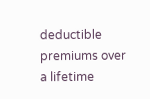deductible premiums over a lifetime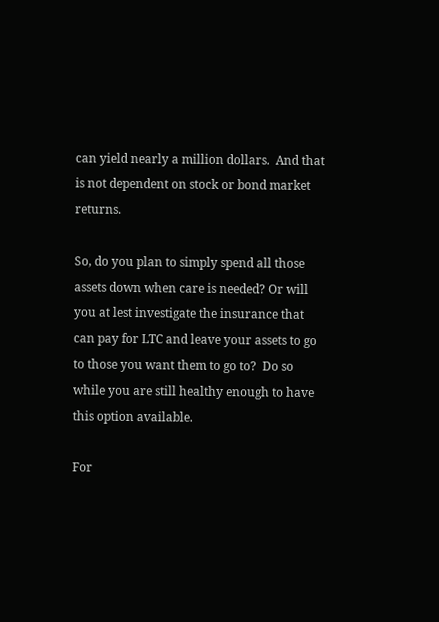can yield nearly a million dollars.  And that is not dependent on stock or bond market returns.

So, do you plan to simply spend all those assets down when care is needed? Or will you at lest investigate the insurance that can pay for LTC and leave your assets to go to those you want them to go to?  Do so while you are still healthy enough to have this option available.

For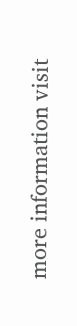more information visit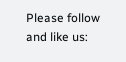Please follow and like us: